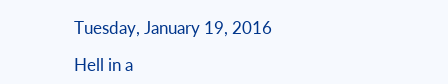Tuesday, January 19, 2016

Hell in a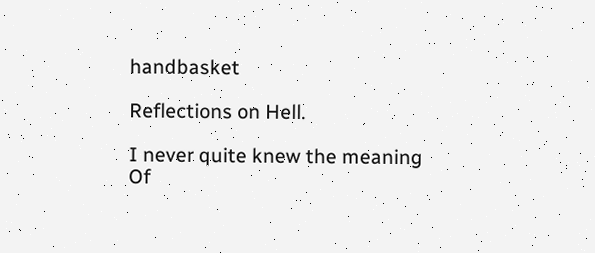handbasket

Reflections on Hell.

I never quite knew the meaning
Of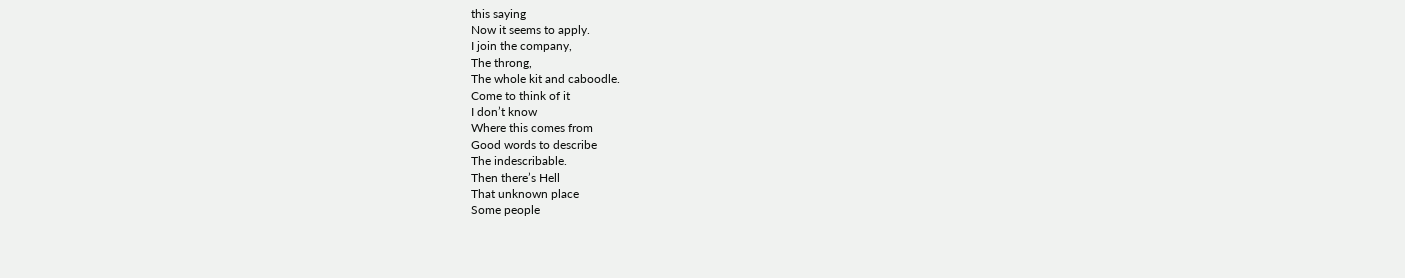this saying
Now it seems to apply.
I join the company,
The throng,
The whole kit and caboodle.
Come to think of it
I don’t know
Where this comes from
Good words to describe
The indescribable.
Then there’s Hell
That unknown place
Some people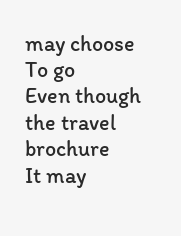may choose
To go
Even though the travel brochure
It may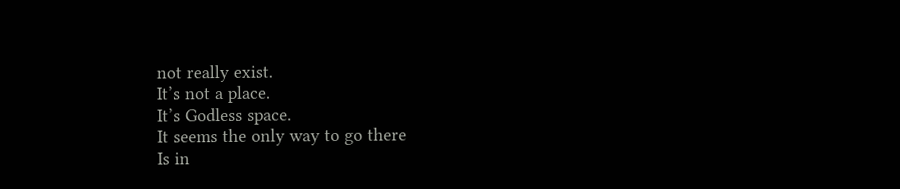not really exist.
It’s not a place.
It’s Godless space.
It seems the only way to go there
Is in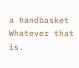a handbasket
Whatever that is.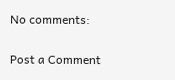No comments:

Post a Comment